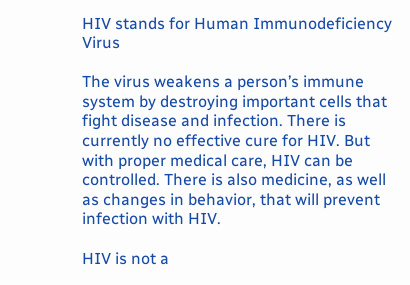HIV stands for Human Immunodeficiency Virus

The virus weakens a person’s immune system by destroying important cells that fight disease and infection. There is currently no effective cure for HIV. But with proper medical care, HIV can be controlled. There is also medicine, as well as changes in behavior, that will prevent infection with HIV.

HIV is not a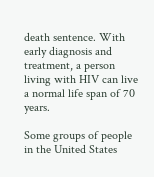death sentence. With early diagnosis and treatment, a person living with HIV can live a normal life span of 70 years.

Some groups of people in the United States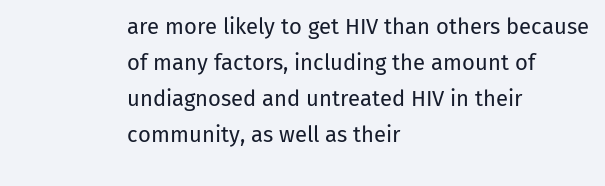are more likely to get HIV than others because of many factors, including the amount of undiagnosed and untreated HIV in their community, as well as their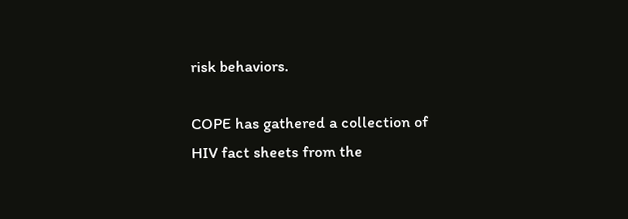risk behaviors.

COPE has gathered a collection of HIV fact sheets from the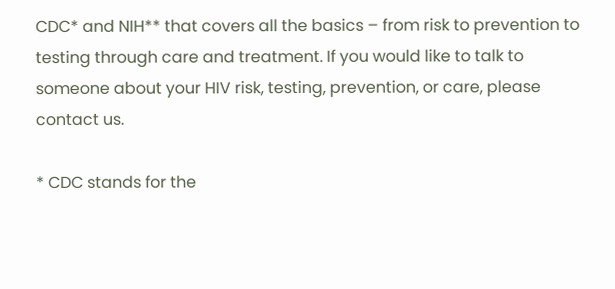CDC* and NIH** that covers all the basics – from risk to prevention to testing through care and treatment. If you would like to talk to someone about your HIV risk, testing, prevention, or care, please contact us.

* CDC stands for the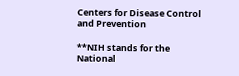Centers for Disease Control and Prevention

**NIH stands for the National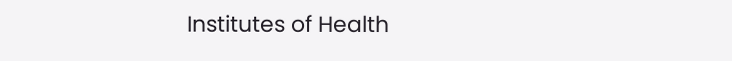Institutes of Health